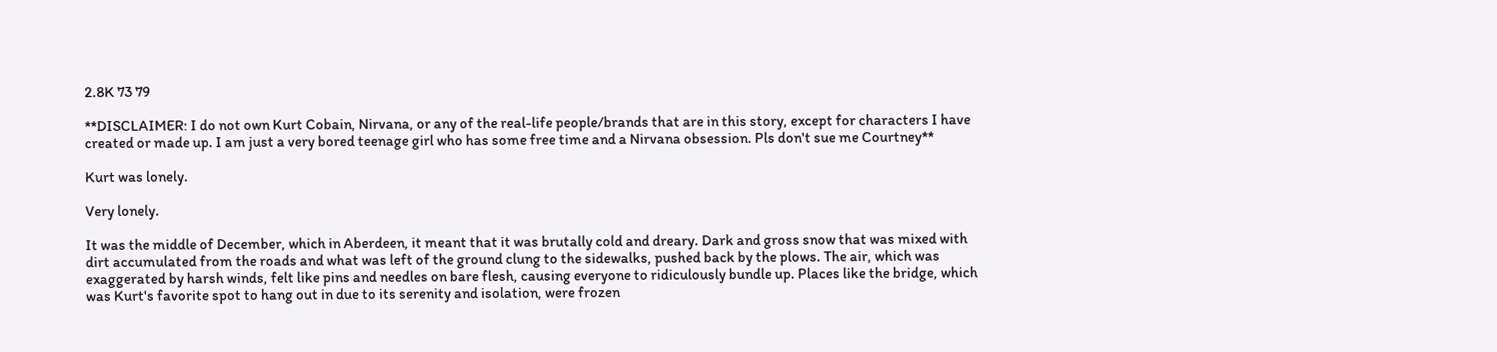2.8K 73 79

**DISCLAIMER: I do not own Kurt Cobain, Nirvana, or any of the real-life people/brands that are in this story, except for characters I have created or made up. I am just a very bored teenage girl who has some free time and a Nirvana obsession. Pls don't sue me Courtney**

Kurt was lonely.

Very lonely.

It was the middle of December, which in Aberdeen, it meant that it was brutally cold and dreary. Dark and gross snow that was mixed with dirt accumulated from the roads and what was left of the ground clung to the sidewalks, pushed back by the plows. The air, which was exaggerated by harsh winds, felt like pins and needles on bare flesh, causing everyone to ridiculously bundle up. Places like the bridge, which was Kurt's favorite spot to hang out in due to its serenity and isolation, were frozen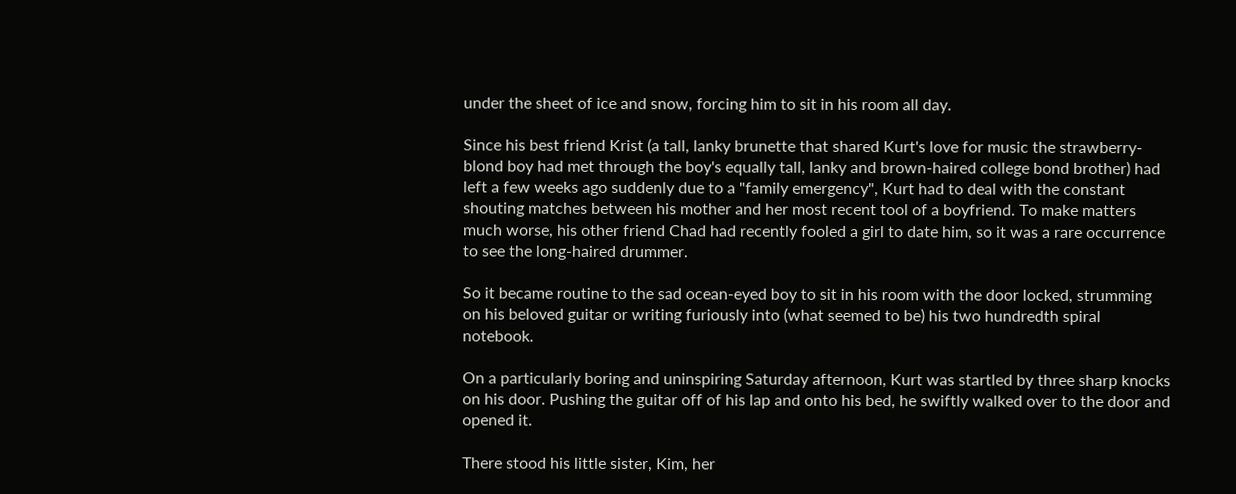under the sheet of ice and snow, forcing him to sit in his room all day.

Since his best friend Krist (a tall, lanky brunette that shared Kurt's love for music the strawberry-blond boy had met through the boy's equally tall, lanky and brown-haired college bond brother) had left a few weeks ago suddenly due to a "family emergency", Kurt had to deal with the constant shouting matches between his mother and her most recent tool of a boyfriend. To make matters much worse, his other friend Chad had recently fooled a girl to date him, so it was a rare occurrence to see the long-haired drummer.

So it became routine to the sad ocean-eyed boy to sit in his room with the door locked, strumming on his beloved guitar or writing furiously into (what seemed to be) his two hundredth spiral notebook.

On a particularly boring and uninspiring Saturday afternoon, Kurt was startled by three sharp knocks on his door. Pushing the guitar off of his lap and onto his bed, he swiftly walked over to the door and opened it.

There stood his little sister, Kim, her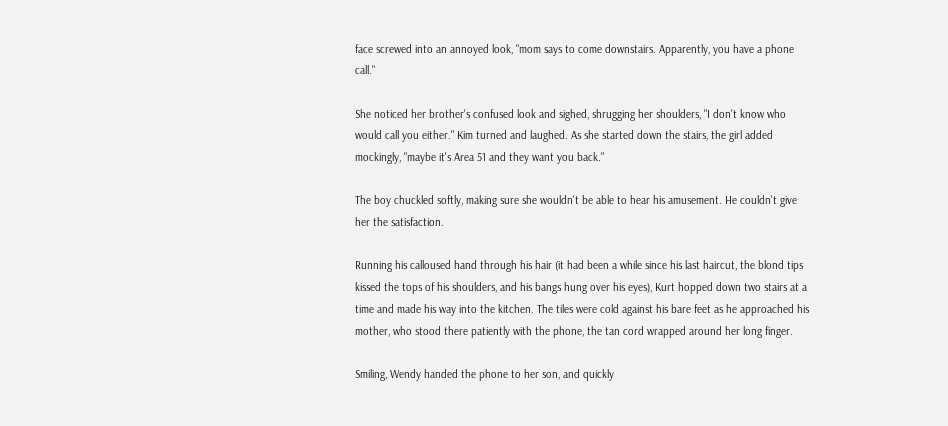face screwed into an annoyed look, "mom says to come downstairs. Apparently, you have a phone call."

She noticed her brother's confused look and sighed, shrugging her shoulders, "I don't know who would call you either." Kim turned and laughed. As she started down the stairs, the girl added mockingly, "maybe it's Area 51 and they want you back."

The boy chuckled softly, making sure she wouldn't be able to hear his amusement. He couldn't give her the satisfaction.

Running his calloused hand through his hair (it had been a while since his last haircut, the blond tips kissed the tops of his shoulders, and his bangs hung over his eyes), Kurt hopped down two stairs at a time and made his way into the kitchen. The tiles were cold against his bare feet as he approached his mother, who stood there patiently with the phone, the tan cord wrapped around her long finger.

Smiling, Wendy handed the phone to her son, and quickly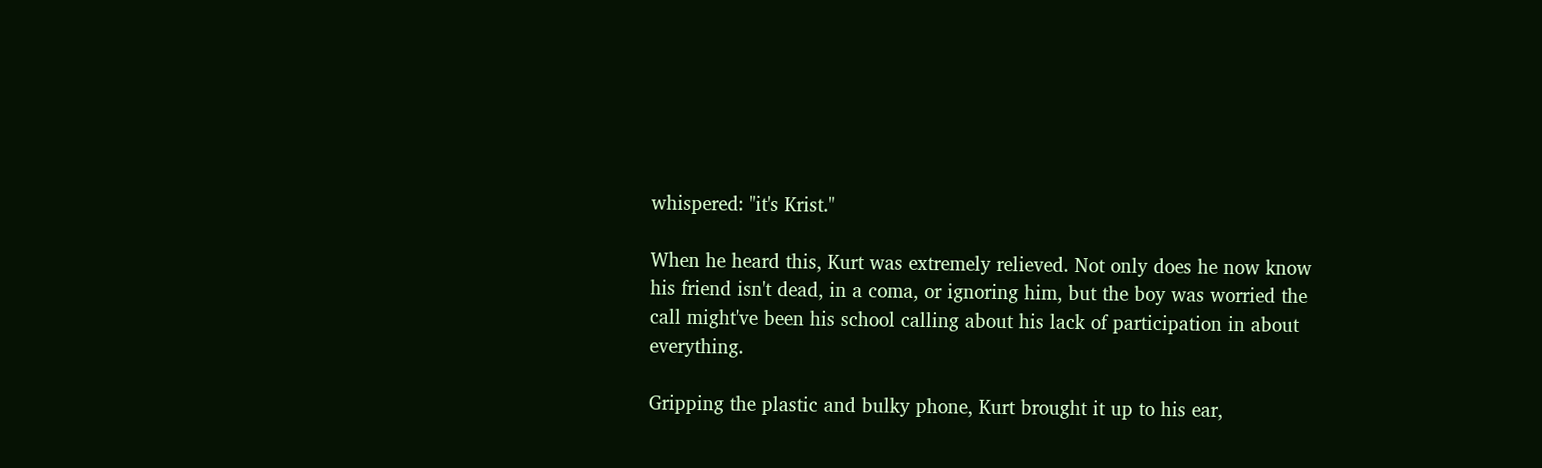whispered: "it's Krist."

When he heard this, Kurt was extremely relieved. Not only does he now know his friend isn't dead, in a coma, or ignoring him, but the boy was worried the call might've been his school calling about his lack of participation in about everything.

Gripping the plastic and bulky phone, Kurt brought it up to his ear,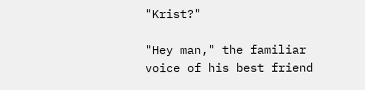"Krist?"

"Hey man," the familiar voice of his best friend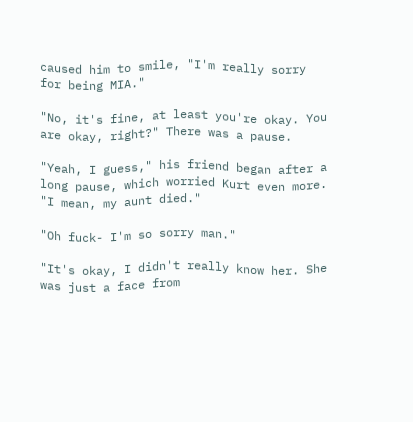caused him to smile, "I'm really sorry for being MIA."

"No, it's fine, at least you're okay. You are okay, right?" There was a pause.

"Yeah, I guess," his friend began after a long pause, which worried Kurt even more. "I mean, my aunt died."

"Oh fuck- I'm so sorry man."

"It's okay, I didn't really know her. She was just a face from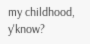my childhood, y'know?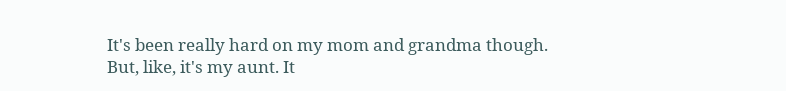It's been really hard on my mom and grandma though. But, like, it's my aunt. It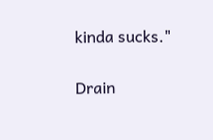kinda sucks."

Drain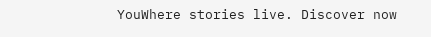YouWhere stories live. Discover now